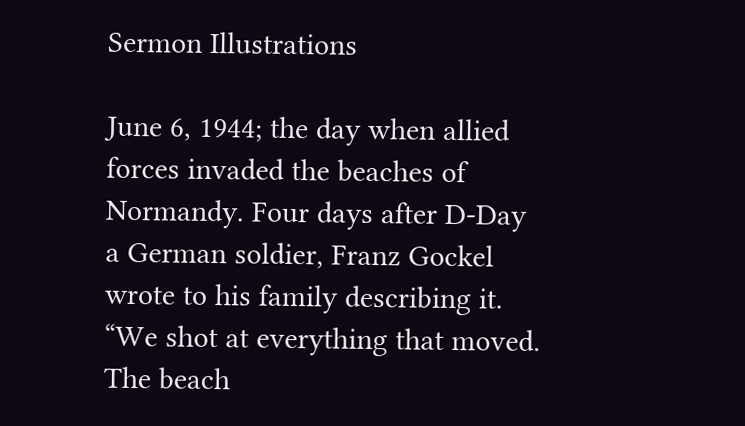Sermon Illustrations

June 6, 1944; the day when allied forces invaded the beaches of Normandy. Four days after D-Day a German soldier, Franz Gockel wrote to his family describing it. “We shot at everything that moved. The beach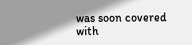was soon covered with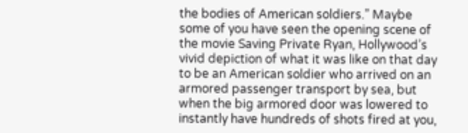the bodies of American soldiers.” Maybe some of you have seen the opening scene of the movie Saving Private Ryan, Hollywood’s vivid depiction of what it was like on that day to be an American soldier who arrived on an armored passenger transport by sea, but when the big armored door was lowered to instantly have hundreds of shots fired at you,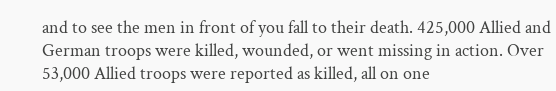and to see the men in front of you fall to their death. 425,000 Allied and German troops were killed, wounded, or went missing in action. Over 53,000 Allied troops were reported as killed, all on one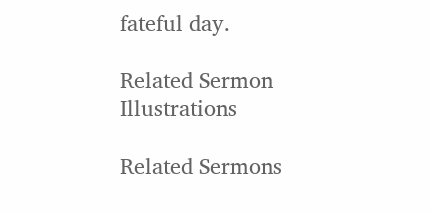fateful day.

Related Sermon Illustrations

Related Sermons